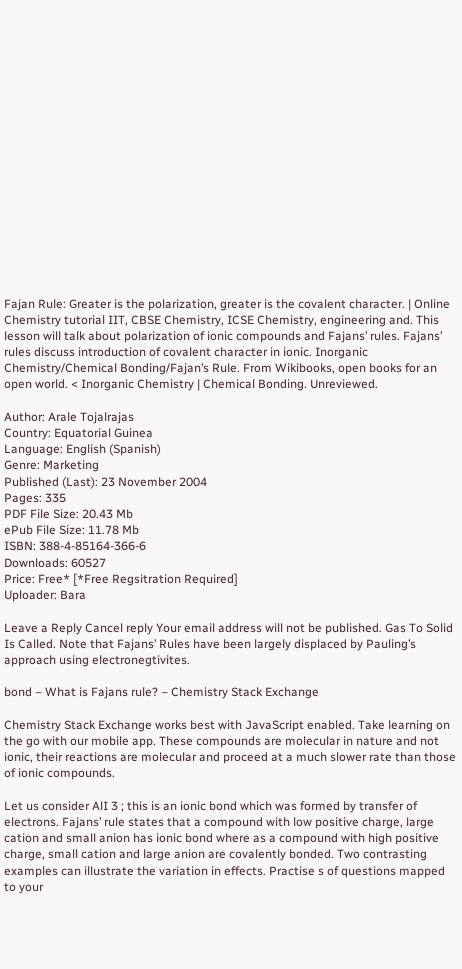Fajan Rule: Greater is the polarization, greater is the covalent character. | Online Chemistry tutorial IIT, CBSE Chemistry, ICSE Chemistry, engineering and. This lesson will talk about polarization of ionic compounds and Fajans’ rules. Fajans’ rules discuss introduction of covalent character in ionic. Inorganic Chemistry/Chemical Bonding/Fajan’s Rule. From Wikibooks, open books for an open world. < Inorganic Chemistry | Chemical Bonding. Unreviewed.

Author: Arale Tojalrajas
Country: Equatorial Guinea
Language: English (Spanish)
Genre: Marketing
Published (Last): 23 November 2004
Pages: 335
PDF File Size: 20.43 Mb
ePub File Size: 11.78 Mb
ISBN: 388-4-85164-366-6
Downloads: 60527
Price: Free* [*Free Regsitration Required]
Uploader: Bara

Leave a Reply Cancel reply Your email address will not be published. Gas To Solid Is Called. Note that Fajans’ Rules have been largely displaced by Pauling’s approach using electronegtivites.

bond – What is Fajans rule? – Chemistry Stack Exchange

Chemistry Stack Exchange works best with JavaScript enabled. Take learning on the go with our mobile app. These compounds are molecular in nature and not ionic, their reactions are molecular and proceed at a much slower rate than those of ionic compounds.

Let us consider AlI 3 ; this is an ionic bond which was formed by transfer of electrons. Fajans’ rule states that a compound with low positive charge, large cation and small anion has ionic bond where as a compound with high positive charge, small cation and large anion are covalently bonded. Two contrasting examples can illustrate the variation in effects. Practise s of questions mapped to your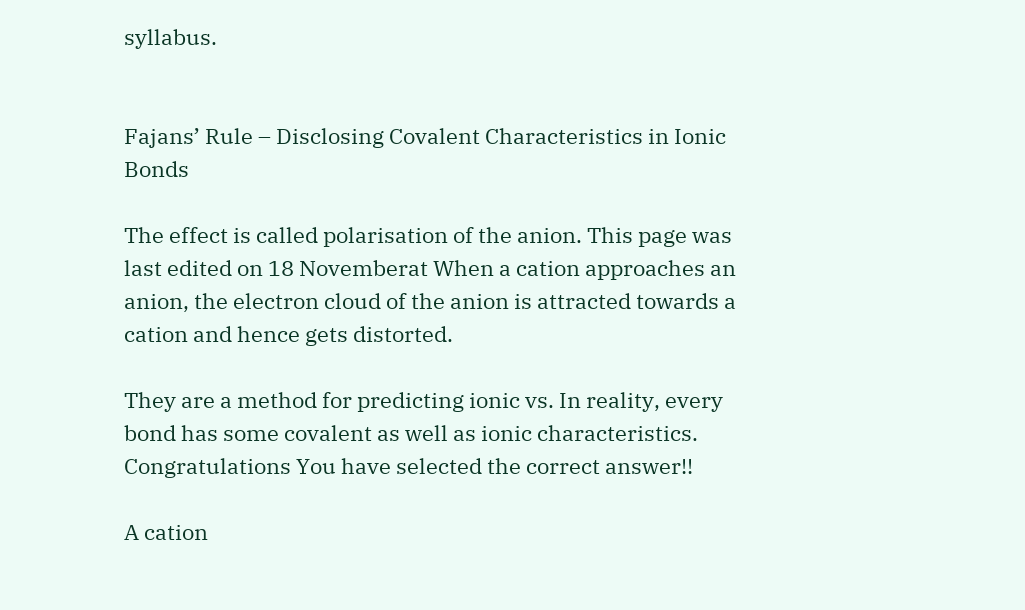syllabus.


Fajans’ Rule – Disclosing Covalent Characteristics in Ionic Bonds

The effect is called polarisation of the anion. This page was last edited on 18 Novemberat When a cation approaches an anion, the electron cloud of the anion is attracted towards a cation and hence gets distorted.

They are a method for predicting ionic vs. In reality, every bond has some covalent as well as ionic characteristics. Congratulations You have selected the correct answer!!

A cation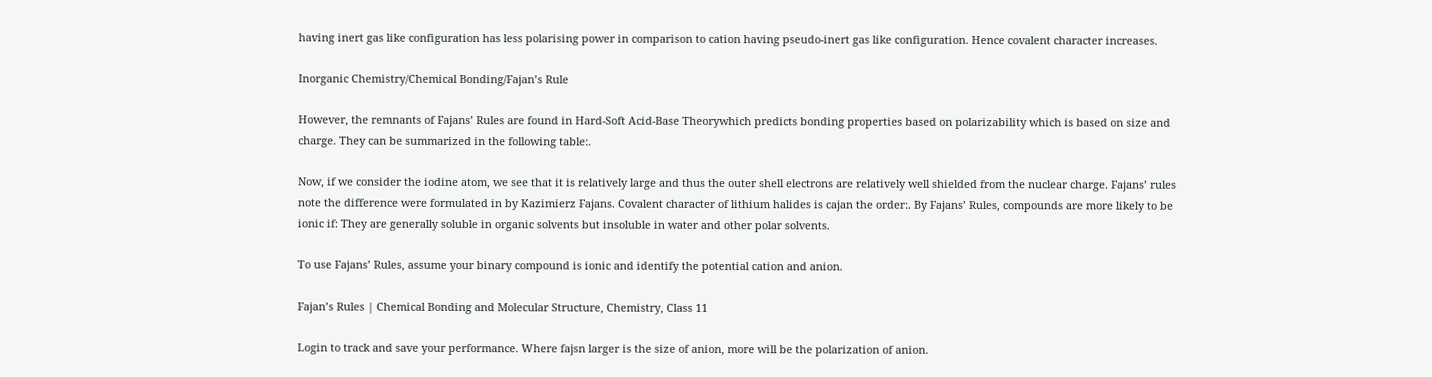having inert gas like configuration has less polarising power in comparison to cation having pseudo-inert gas like configuration. Hence covalent character increases.

Inorganic Chemistry/Chemical Bonding/Fajan’s Rule

However, the remnants of Fajans’ Rules are found in Hard-Soft Acid-Base Theorywhich predicts bonding properties based on polarizability which is based on size and charge. They can be summarized in the following table:.

Now, if we consider the iodine atom, we see that it is relatively large and thus the outer shell electrons are relatively well shielded from the nuclear charge. Fajans’ rules note the difference were formulated in by Kazimierz Fajans. Covalent character of lithium halides is cajan the order:. By Fajans’ Rules, compounds are more likely to be ionic if: They are generally soluble in organic solvents but insoluble in water and other polar solvents.

To use Fajans’ Rules, assume your binary compound is ionic and identify the potential cation and anion.

Fajan’s Rules | Chemical Bonding and Molecular Structure, Chemistry, Class 11

Login to track and save your performance. Where fajsn larger is the size of anion, more will be the polarization of anion.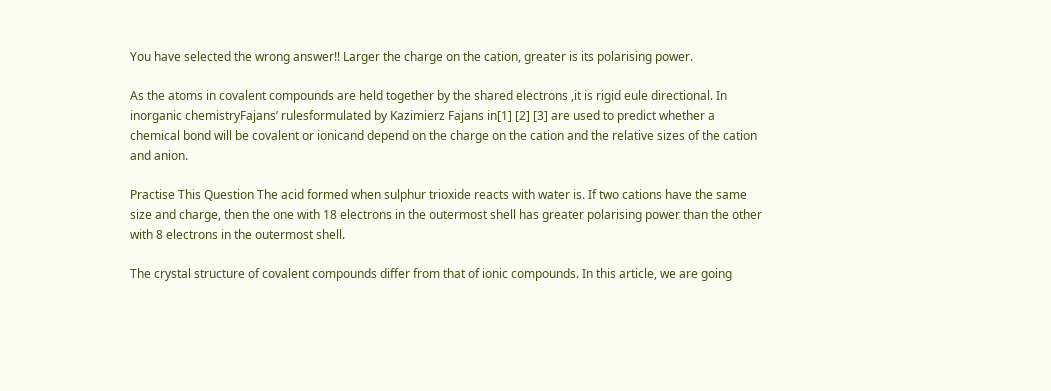You have selected the wrong answer!! Larger the charge on the cation, greater is its polarising power.

As the atoms in covalent compounds are held together by the shared electrons ,it is rigid eule directional. In inorganic chemistryFajans’ rulesformulated by Kazimierz Fajans in[1] [2] [3] are used to predict whether a chemical bond will be covalent or ionicand depend on the charge on the cation and the relative sizes of the cation and anion.

Practise This Question The acid formed when sulphur trioxide reacts with water is. If two cations have the same size and charge, then the one with 18 electrons in the outermost shell has greater polarising power than the other with 8 electrons in the outermost shell.

The crystal structure of covalent compounds differ from that of ionic compounds. In this article, we are going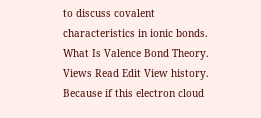to discuss covalent characteristics in ionic bonds. What Is Valence Bond Theory. Views Read Edit View history. Because if this electron cloud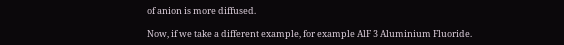of anion is more diffused.

Now, if we take a different example, for example AlF 3 Aluminium Fluoride.